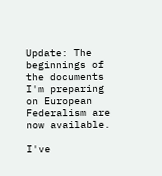Update: The beginnings of the documents I'm preparing on European Federalism are now available.

I've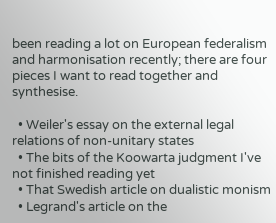been reading a lot on European federalism and harmonisation recently; there are four pieces I want to read together and synthesise.

  • Weiler's essay on the external legal relations of non-unitary states
  • The bits of the Koowarta judgment I've not finished reading yet
  • That Swedish article on dualistic monism
  • Legrand's article on the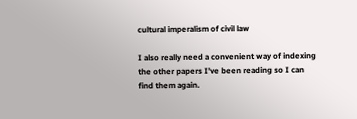cultural imperalism of civil law

I also really need a convenient way of indexing the other papers I've been reading so I can find them again.